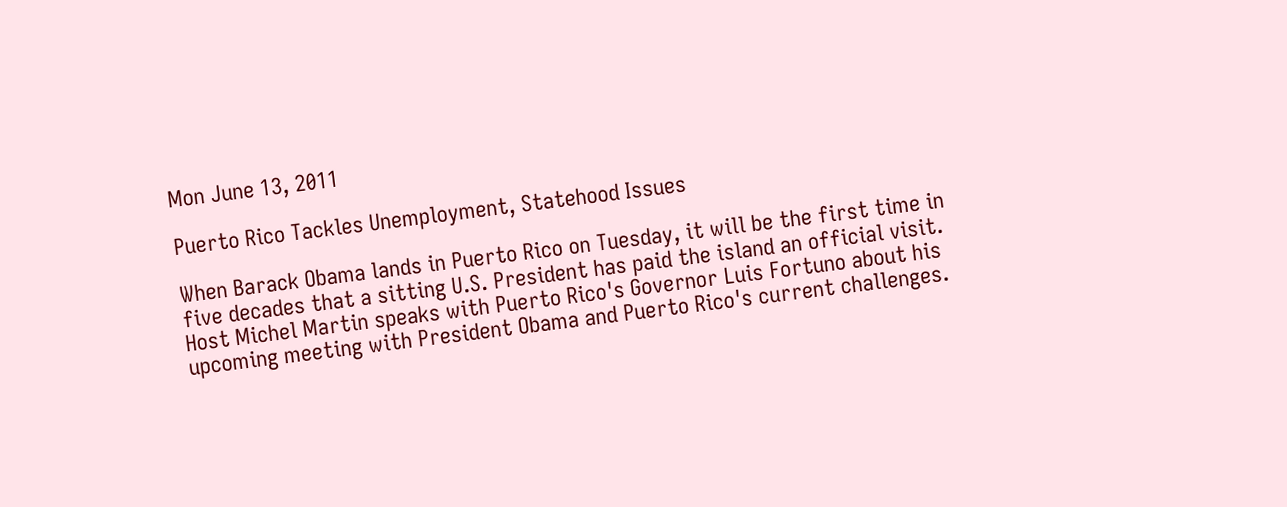Mon June 13, 2011

Puerto Rico Tackles Unemployment, Statehood Issues

When Barack Obama lands in Puerto Rico on Tuesday, it will be the first time in five decades that a sitting U.S. President has paid the island an official visit. Host Michel Martin speaks with Puerto Rico's Governor Luis Fortuno about his upcoming meeting with President Obama and Puerto Rico's current challenges.